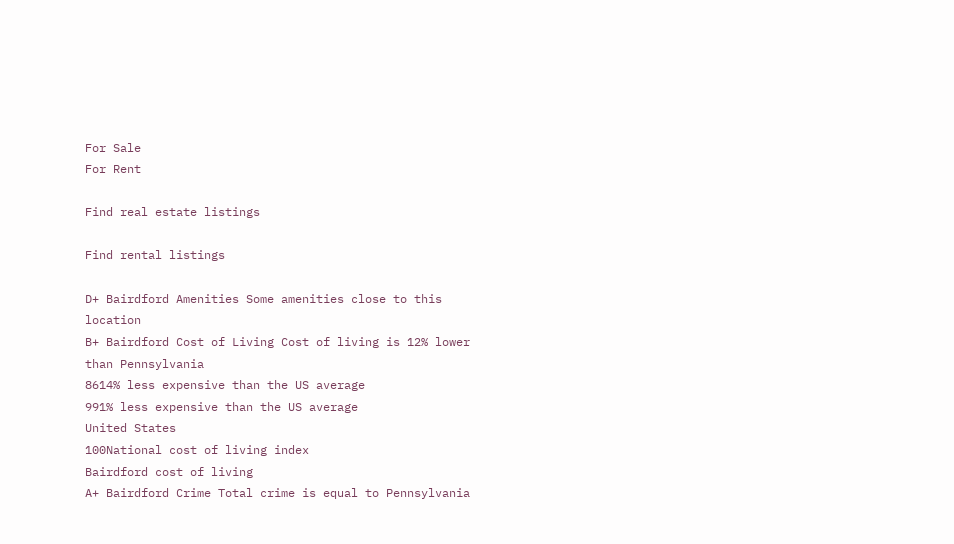For Sale
For Rent

Find real estate listings

Find rental listings

D+ Bairdford Amenities Some amenities close to this location
B+ Bairdford Cost of Living Cost of living is 12% lower than Pennsylvania
8614% less expensive than the US average
991% less expensive than the US average
United States
100National cost of living index
Bairdford cost of living
A+ Bairdford Crime Total crime is equal to Pennsylvania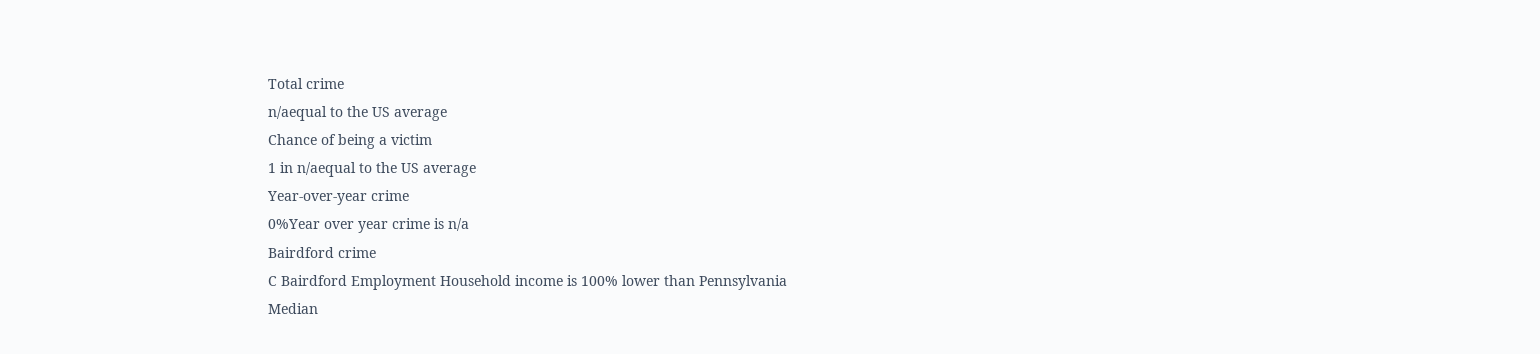Total crime
n/aequal to the US average
Chance of being a victim
1 in n/aequal to the US average
Year-over-year crime
0%Year over year crime is n/a
Bairdford crime
C Bairdford Employment Household income is 100% lower than Pennsylvania
Median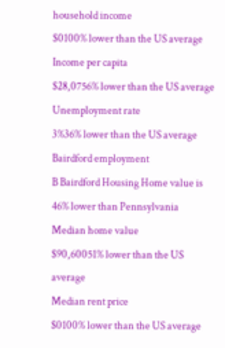household income
$0100% lower than the US average
Income per capita
$28,0756% lower than the US average
Unemployment rate
3%36% lower than the US average
Bairdford employment
B Bairdford Housing Home value is 46% lower than Pennsylvania
Median home value
$90,60051% lower than the US average
Median rent price
$0100% lower than the US average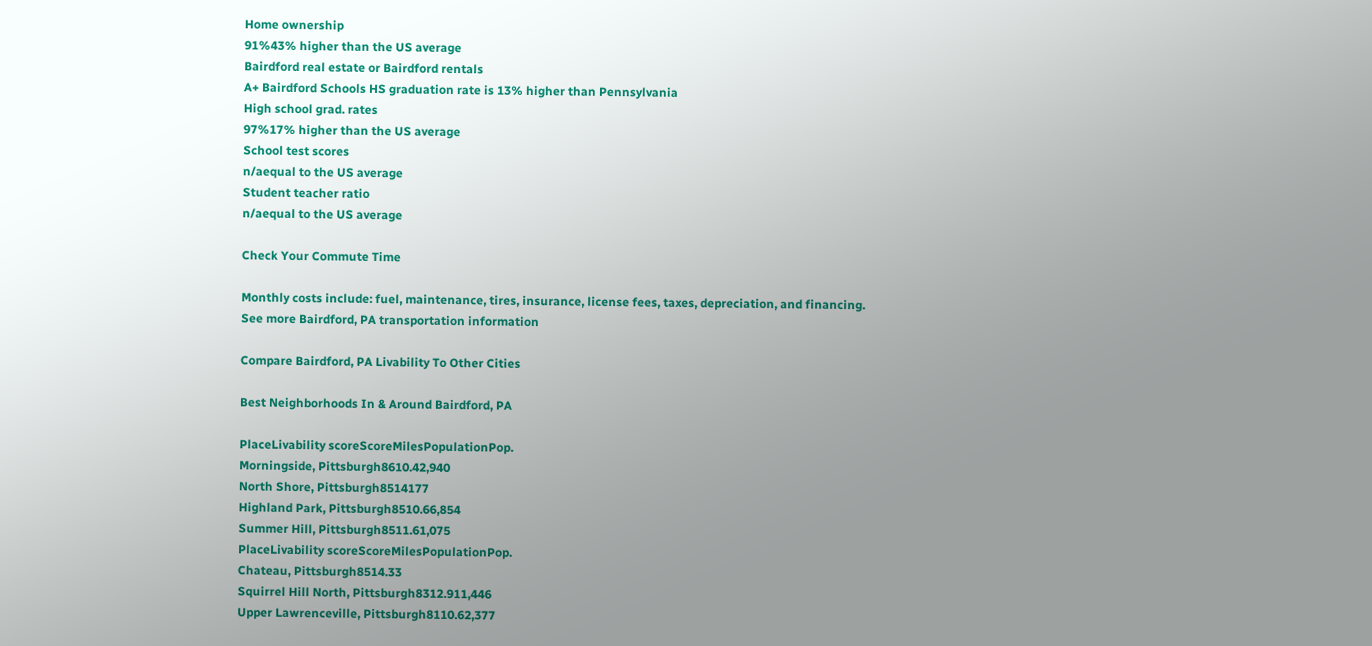Home ownership
91%43% higher than the US average
Bairdford real estate or Bairdford rentals
A+ Bairdford Schools HS graduation rate is 13% higher than Pennsylvania
High school grad. rates
97%17% higher than the US average
School test scores
n/aequal to the US average
Student teacher ratio
n/aequal to the US average

Check Your Commute Time

Monthly costs include: fuel, maintenance, tires, insurance, license fees, taxes, depreciation, and financing.
See more Bairdford, PA transportation information

Compare Bairdford, PA Livability To Other Cities

Best Neighborhoods In & Around Bairdford, PA

PlaceLivability scoreScoreMilesPopulationPop.
Morningside, Pittsburgh8610.42,940
North Shore, Pittsburgh8514177
Highland Park, Pittsburgh8510.66,854
Summer Hill, Pittsburgh8511.61,075
PlaceLivability scoreScoreMilesPopulationPop.
Chateau, Pittsburgh8514.33
Squirrel Hill North, Pittsburgh8312.911,446
Upper Lawrenceville, Pittsburgh8110.62,377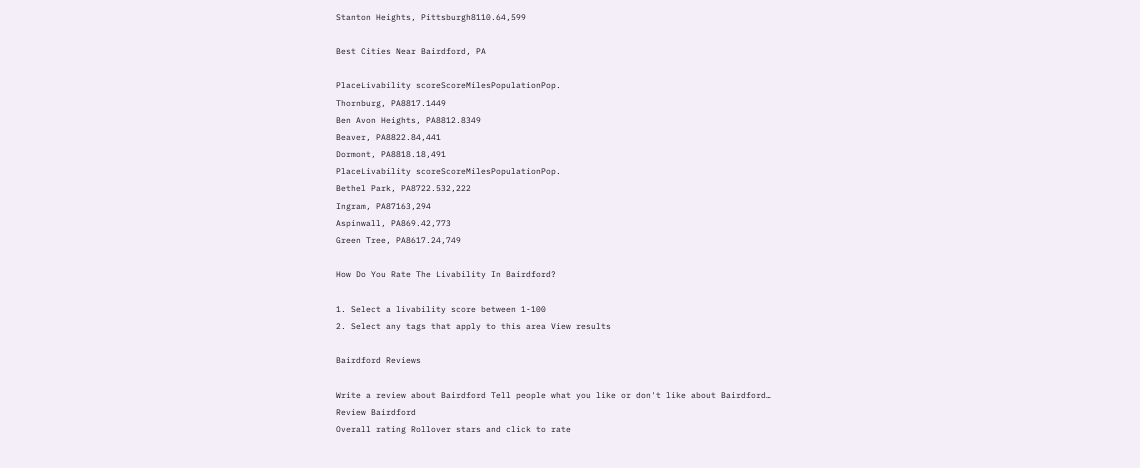Stanton Heights, Pittsburgh8110.64,599

Best Cities Near Bairdford, PA

PlaceLivability scoreScoreMilesPopulationPop.
Thornburg, PA8817.1449
Ben Avon Heights, PA8812.8349
Beaver, PA8822.84,441
Dormont, PA8818.18,491
PlaceLivability scoreScoreMilesPopulationPop.
Bethel Park, PA8722.532,222
Ingram, PA87163,294
Aspinwall, PA869.42,773
Green Tree, PA8617.24,749

How Do You Rate The Livability In Bairdford?

1. Select a livability score between 1-100
2. Select any tags that apply to this area View results

Bairdford Reviews

Write a review about Bairdford Tell people what you like or don't like about Bairdford…
Review Bairdford
Overall rating Rollover stars and click to rate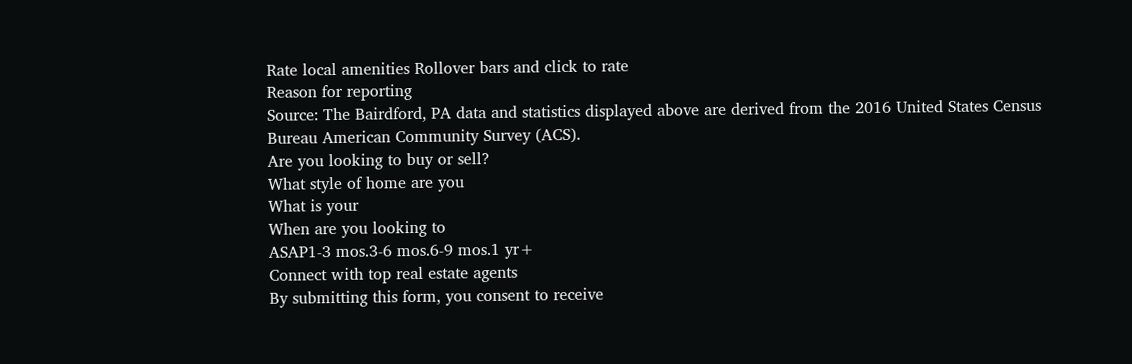Rate local amenities Rollover bars and click to rate
Reason for reporting
Source: The Bairdford, PA data and statistics displayed above are derived from the 2016 United States Census Bureau American Community Survey (ACS).
Are you looking to buy or sell?
What style of home are you
What is your
When are you looking to
ASAP1-3 mos.3-6 mos.6-9 mos.1 yr+
Connect with top real estate agents
By submitting this form, you consent to receive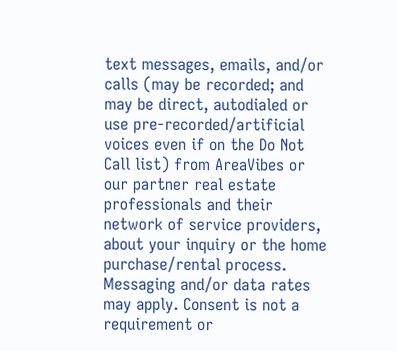text messages, emails, and/or calls (may be recorded; and may be direct, autodialed or use pre-recorded/artificial voices even if on the Do Not Call list) from AreaVibes or our partner real estate professionals and their network of service providers, about your inquiry or the home purchase/rental process. Messaging and/or data rates may apply. Consent is not a requirement or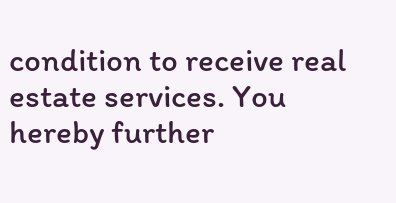condition to receive real estate services. You hereby further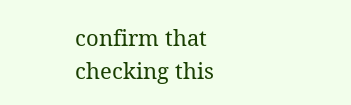confirm that checking this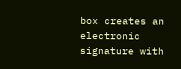box creates an electronic signature with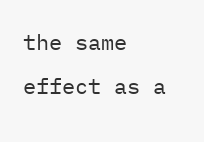the same effect as a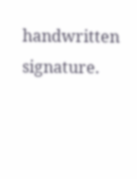handwritten signature.